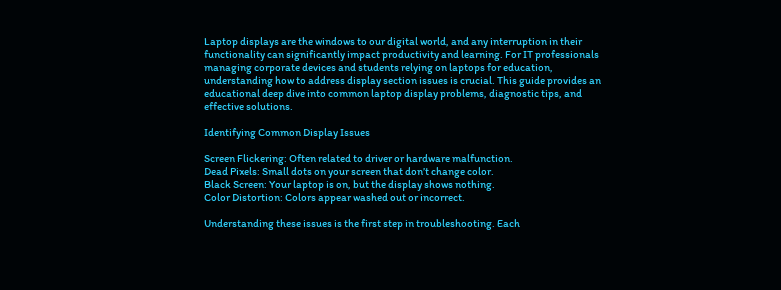Laptop displays are the windows to our digital world, and any interruption in their functionality can significantly impact productivity and learning. For IT professionals managing corporate devices and students relying on laptops for education, understanding how to address display section issues is crucial. This guide provides an educational deep dive into common laptop display problems, diagnostic tips, and effective solutions.

Identifying Common Display Issues

Screen Flickering: Often related to driver or hardware malfunction.
Dead Pixels: Small dots on your screen that don’t change color.
Black Screen: Your laptop is on, but the display shows nothing.
Color Distortion: Colors appear washed out or incorrect.

Understanding these issues is the first step in troubleshooting. Each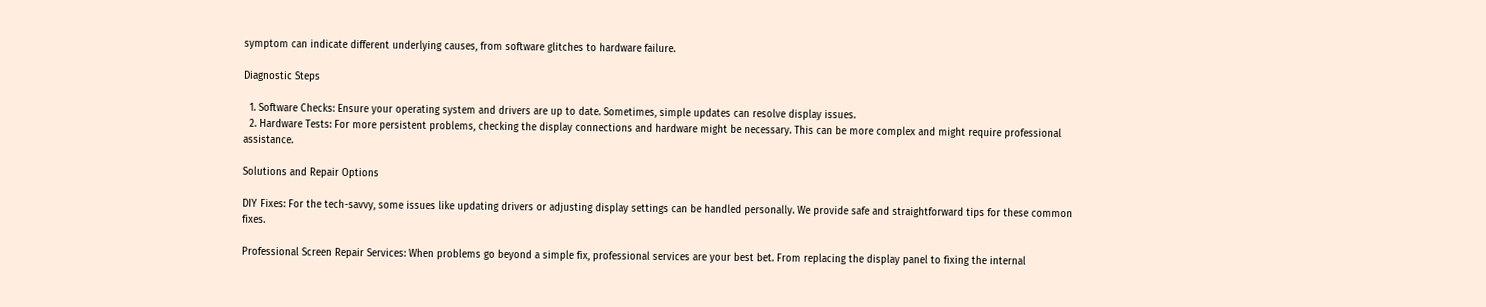symptom can indicate different underlying causes, from software glitches to hardware failure.

Diagnostic Steps

  1. Software Checks: Ensure your operating system and drivers are up to date. Sometimes, simple updates can resolve display issues.
  2. Hardware Tests: For more persistent problems, checking the display connections and hardware might be necessary. This can be more complex and might require professional assistance.

Solutions and Repair Options

DIY Fixes: For the tech-savvy, some issues like updating drivers or adjusting display settings can be handled personally. We provide safe and straightforward tips for these common fixes.

Professional Screen Repair Services: When problems go beyond a simple fix, professional services are your best bet. From replacing the display panel to fixing the internal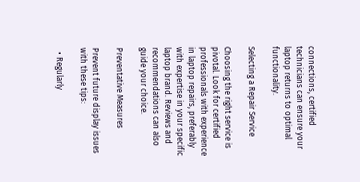connections, certified technicians can ensure your laptop returns to optimal functionality.

Selecting a Repair Service

Choosing the right service is pivotal. Look for certified professionals with experience in laptop repairs, preferably with expertise in your specific laptop brand. Reviews and recommendations can also guide your choice.

Preventative Measures

Prevent future display issues with these tips:

  • Regularly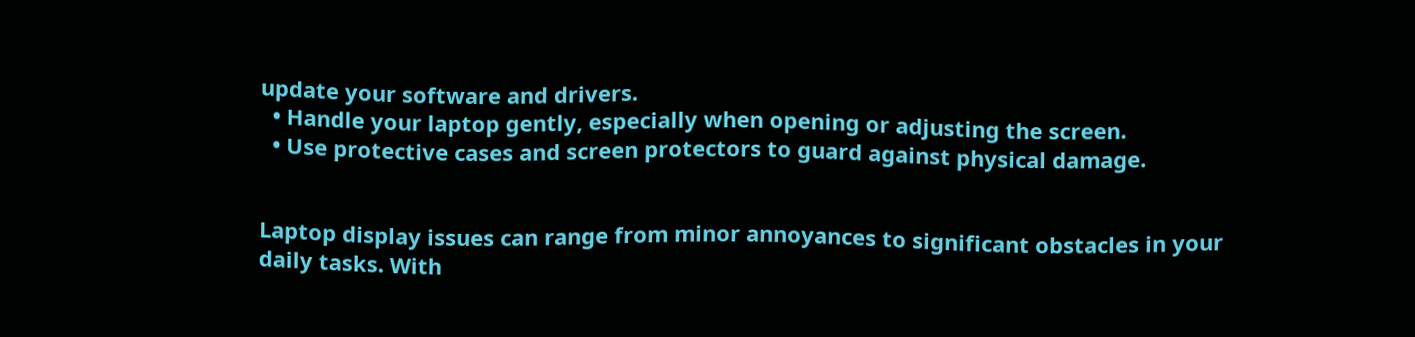update your software and drivers.
  • Handle your laptop gently, especially when opening or adjusting the screen.
  • Use protective cases and screen protectors to guard against physical damage.


Laptop display issues can range from minor annoyances to significant obstacles in your daily tasks. With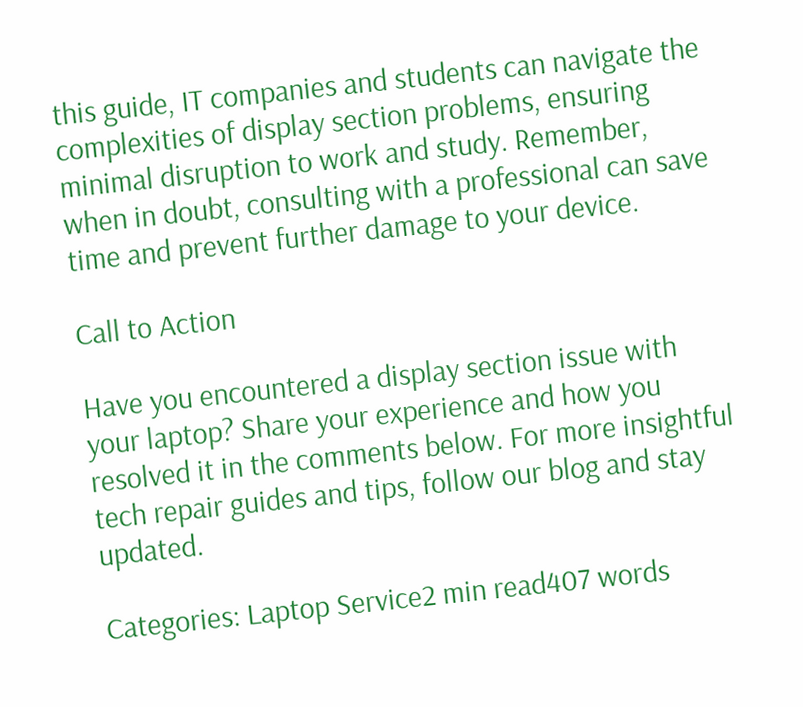this guide, IT companies and students can navigate the complexities of display section problems, ensuring minimal disruption to work and study. Remember, when in doubt, consulting with a professional can save time and prevent further damage to your device.

Call to Action

Have you encountered a display section issue with your laptop? Share your experience and how you resolved it in the comments below. For more insightful tech repair guides and tips, follow our blog and stay updated.

Categories: Laptop Service2 min read407 words